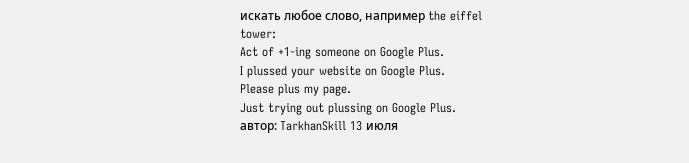искать любое слово, например the eiffel tower:
Act of +1-ing someone on Google Plus.
I plussed your website on Google Plus.
Please plus my page.
Just trying out plussing on Google Plus.
автор: TarkhanSkill 13 июля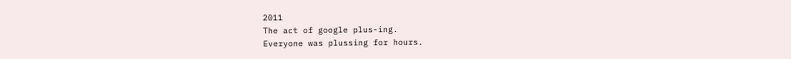2011
The act of google plus-ing.
Everyone was plussing for hours.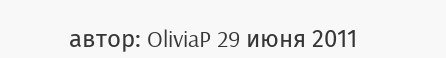автор: OliviaP 29 июня 2011